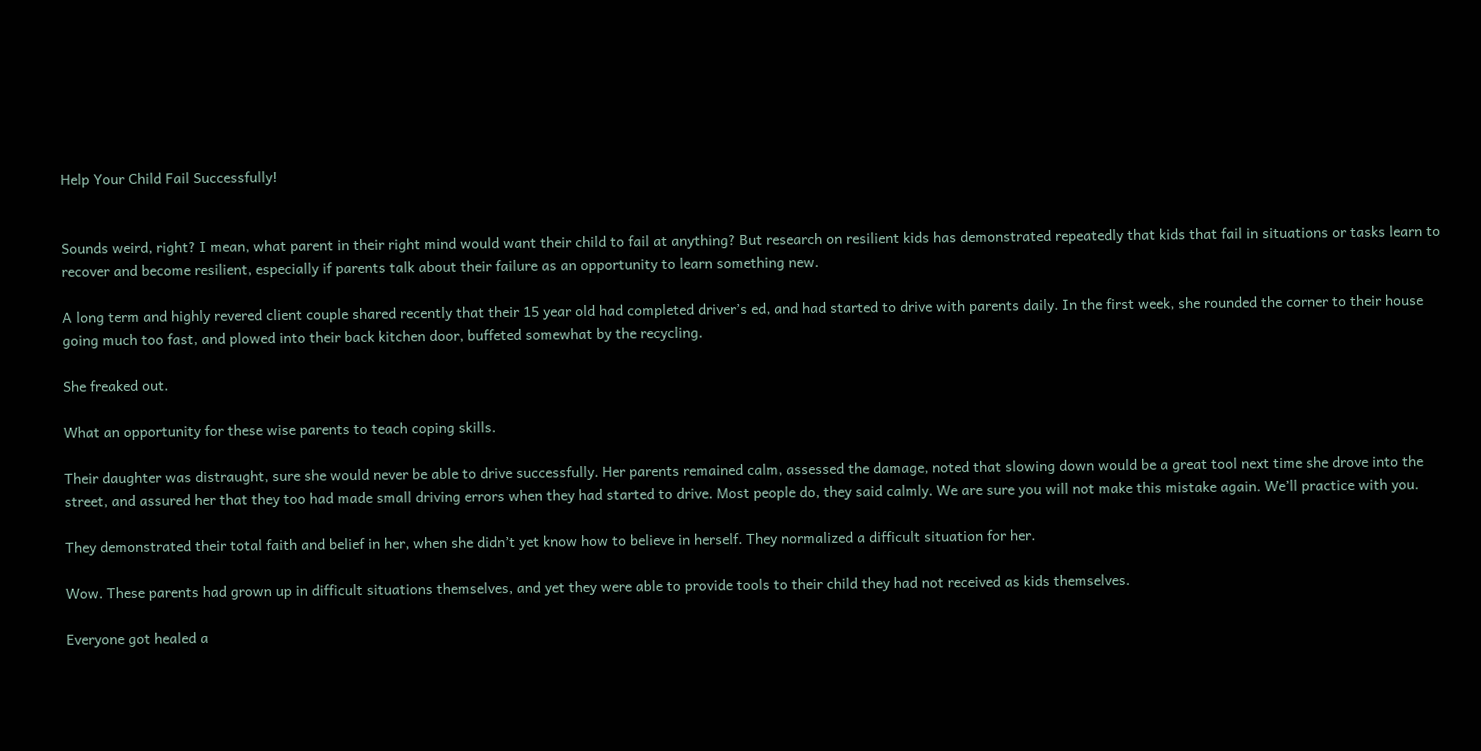Help Your Child Fail Successfully!


Sounds weird, right? I mean, what parent in their right mind would want their child to fail at anything? But research on resilient kids has demonstrated repeatedly that kids that fail in situations or tasks learn to recover and become resilient, especially if parents talk about their failure as an opportunity to learn something new.

A long term and highly revered client couple shared recently that their 15 year old had completed driver’s ed, and had started to drive with parents daily. In the first week, she rounded the corner to their house going much too fast, and plowed into their back kitchen door, buffeted somewhat by the recycling.

She freaked out.

What an opportunity for these wise parents to teach coping skills.

Their daughter was distraught, sure she would never be able to drive successfully. Her parents remained calm, assessed the damage, noted that slowing down would be a great tool next time she drove into the street, and assured her that they too had made small driving errors when they had started to drive. Most people do, they said calmly. We are sure you will not make this mistake again. We’ll practice with you.

They demonstrated their total faith and belief in her, when she didn’t yet know how to believe in herself. They normalized a difficult situation for her.

Wow. These parents had grown up in difficult situations themselves, and yet they were able to provide tools to their child they had not received as kids themselves.

Everyone got healed a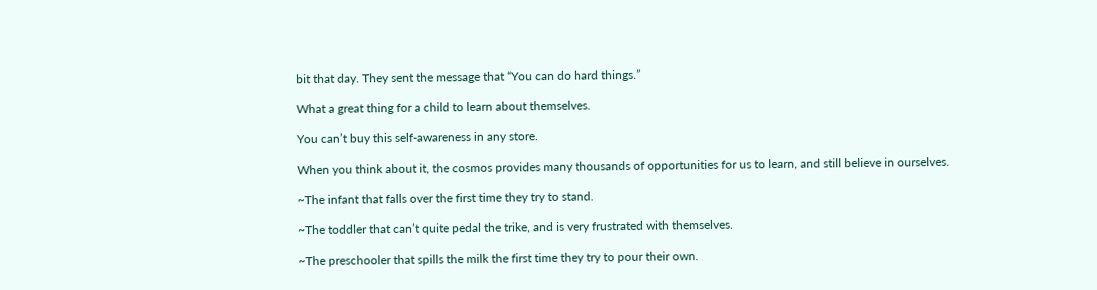bit that day. They sent the message that “You can do hard things.”

What a great thing for a child to learn about themselves.

You can’t buy this self-awareness in any store.

When you think about it, the cosmos provides many thousands of opportunities for us to learn, and still believe in ourselves.

~The infant that falls over the first time they try to stand.

~The toddler that can’t quite pedal the trike, and is very frustrated with themselves.

~The preschooler that spills the milk the first time they try to pour their own.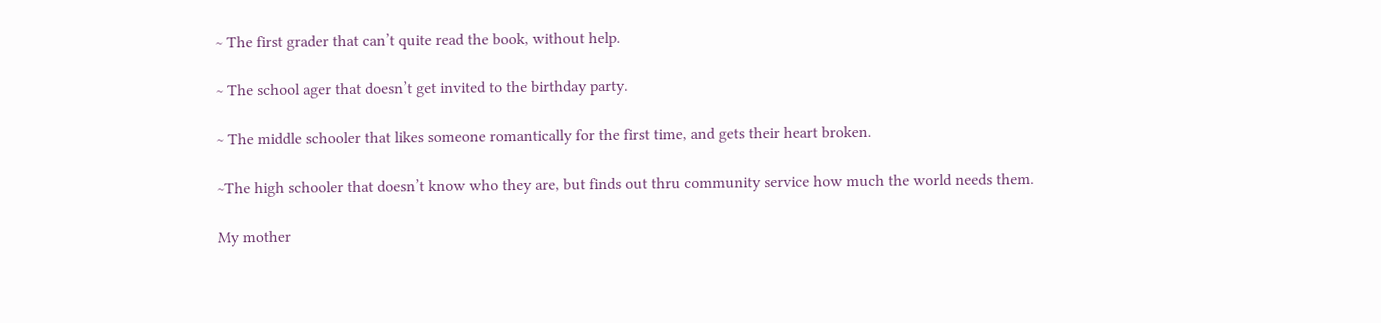~ The first grader that can’t quite read the book, without help.

~ The school ager that doesn’t get invited to the birthday party.

~ The middle schooler that likes someone romantically for the first time, and gets their heart broken.

~The high schooler that doesn’t know who they are, but finds out thru community service how much the world needs them.

My mother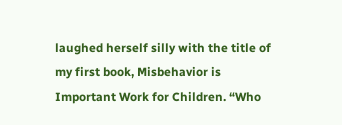laughed herself silly with the title of my first book, Misbehavior is Important Work for Children. “Who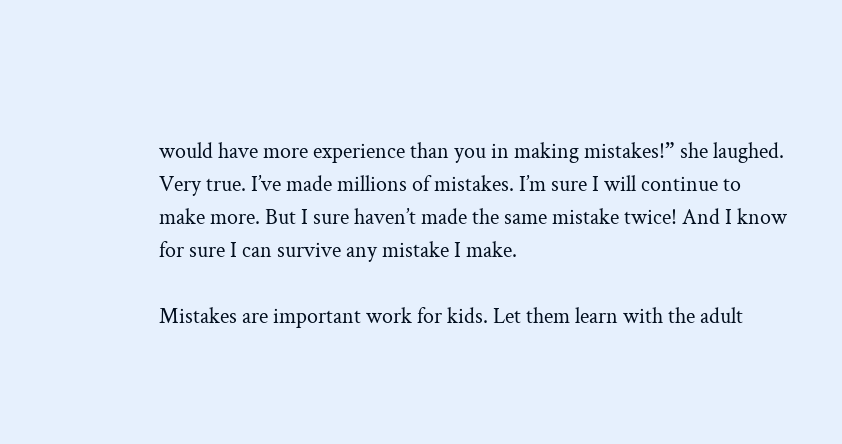would have more experience than you in making mistakes!” she laughed. Very true. I’ve made millions of mistakes. I’m sure I will continue to make more. But I sure haven’t made the same mistake twice! And I know for sure I can survive any mistake I make.

Mistakes are important work for kids. Let them learn with the adult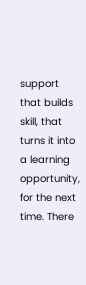support that builds skill, that turns it into a learning opportunity, for the next time. There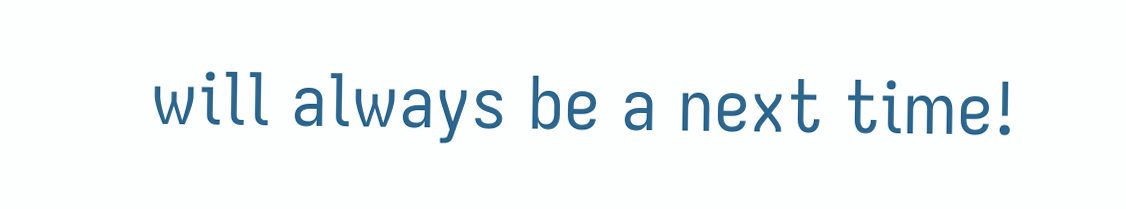will always be a next time!